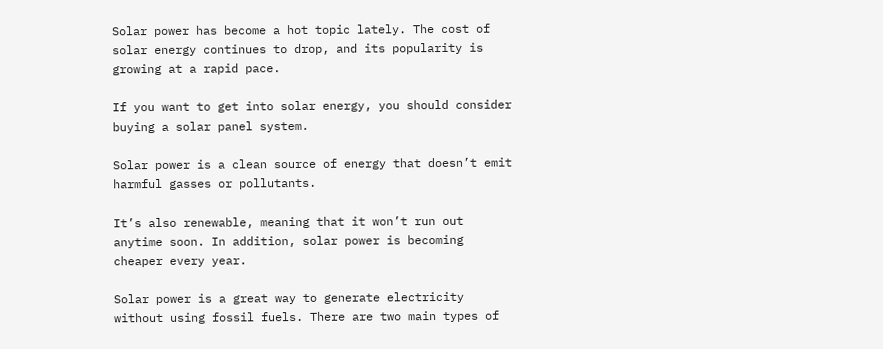Solar power has become a hot topic lately. The cost of solar energy continues to drop, and its popularity is growing at a rapid pace.

If you want to get into solar energy, you should consider buying a solar panel system.

Solar power is a clean source of energy that doesn’t emit harmful gasses or pollutants.

It’s also renewable, meaning that it won’t run out anytime soon. In addition, solar power is becoming cheaper every year.

Solar power is a great way to generate electricity without using fossil fuels. There are two main types of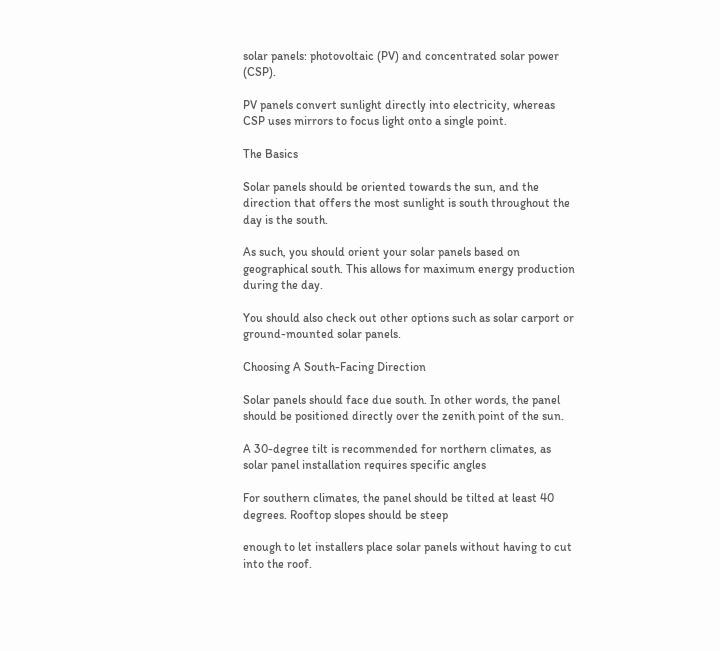solar panels: photovoltaic (PV) and concentrated solar power (CSP).

PV panels convert sunlight directly into electricity, whereas CSP uses mirrors to focus light onto a single point.

The Basics

Solar panels should be oriented towards the sun, and the direction that offers the most sunlight is south throughout the day is the south.

As such, you should orient your solar panels based on geographical south. This allows for maximum energy production during the day.

You should also check out other options such as solar carport or ground-mounted solar panels.

Choosing A South-Facing Direction

Solar panels should face due south. In other words, the panel should be positioned directly over the zenith point of the sun.

A 30-degree tilt is recommended for northern climates, as solar panel installation requires specific angles

For southern climates, the panel should be tilted at least 40 degrees. Rooftop slopes should be steep

enough to let installers place solar panels without having to cut into the roof.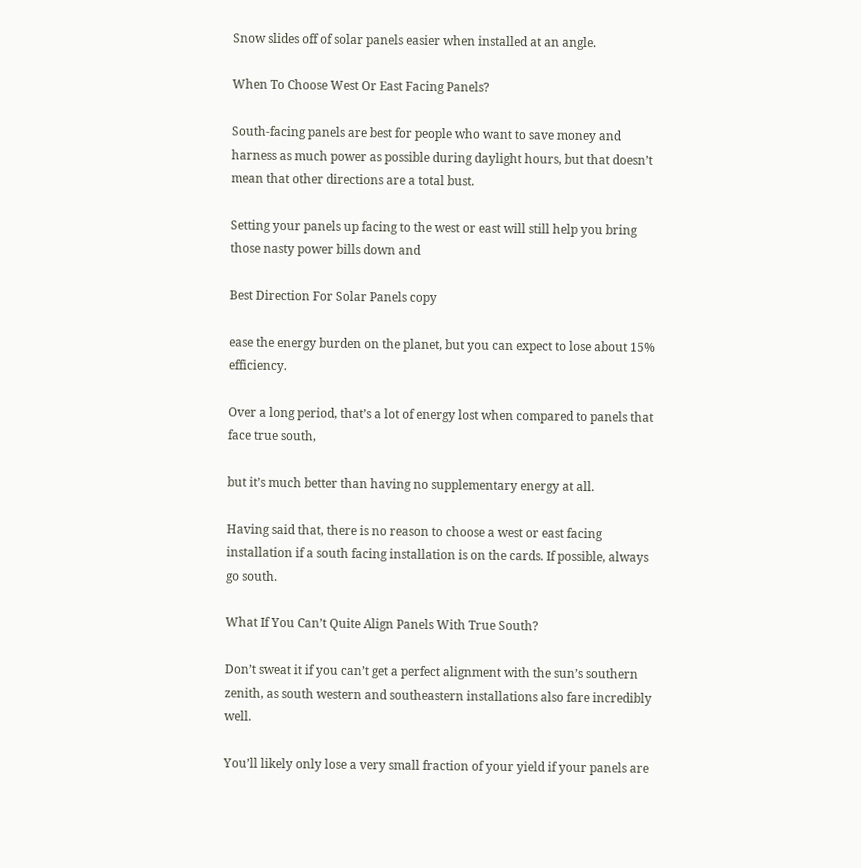Snow slides off of solar panels easier when installed at an angle.

When To Choose West Or East Facing Panels?

South-facing panels are best for people who want to save money and harness as much power as possible during daylight hours, but that doesn’t mean that other directions are a total bust.

Setting your panels up facing to the west or east will still help you bring those nasty power bills down and

Best Direction For Solar Panels copy

ease the energy burden on the planet, but you can expect to lose about 15% efficiency.

Over a long period, that’s a lot of energy lost when compared to panels that face true south,

but it’s much better than having no supplementary energy at all.

Having said that, there is no reason to choose a west or east facing installation if a south facing installation is on the cards. If possible, always go south.

What If You Can’t Quite Align Panels With True South?

Don’t sweat it if you can’t get a perfect alignment with the sun’s southern zenith, as south western and southeastern installations also fare incredibly well.

You’ll likely only lose a very small fraction of your yield if your panels are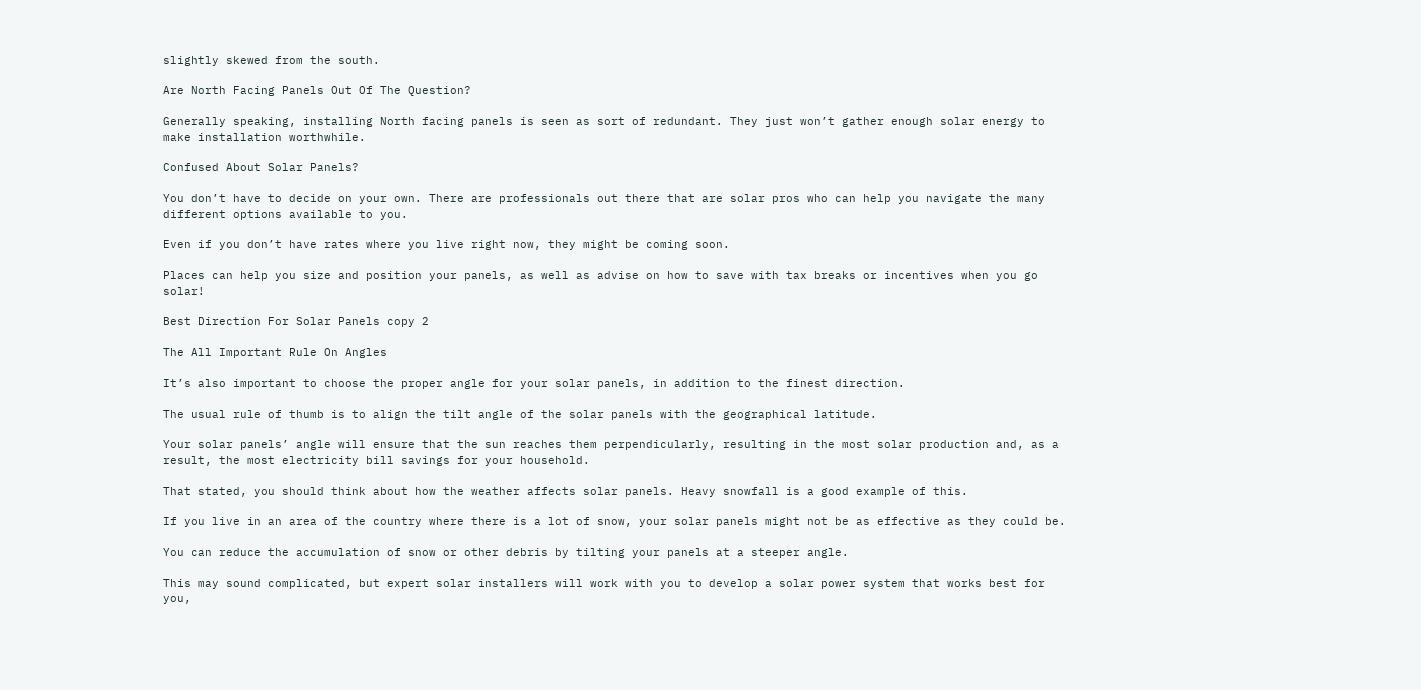slightly skewed from the south.

Are North Facing Panels Out Of The Question?

Generally speaking, installing North facing panels is seen as sort of redundant. They just won’t gather enough solar energy to make installation worthwhile.

Confused About Solar Panels?

You don’t have to decide on your own. There are professionals out there that are solar pros who can help you navigate the many different options available to you.

Even if you don’t have rates where you live right now, they might be coming soon.

Places can help you size and position your panels, as well as advise on how to save with tax breaks or incentives when you go solar!

Best Direction For Solar Panels copy 2

The All Important Rule On Angles

It’s also important to choose the proper angle for your solar panels, in addition to the finest direction.

The usual rule of thumb is to align the tilt angle of the solar panels with the geographical latitude.

Your solar panels’ angle will ensure that the sun reaches them perpendicularly, resulting in the most solar production and, as a result, the most electricity bill savings for your household.

That stated, you should think about how the weather affects solar panels. Heavy snowfall is a good example of this.

If you live in an area of the country where there is a lot of snow, your solar panels might not be as effective as they could be.

You can reduce the accumulation of snow or other debris by tilting your panels at a steeper angle.

This may sound complicated, but expert solar installers will work with you to develop a solar power system that works best for you,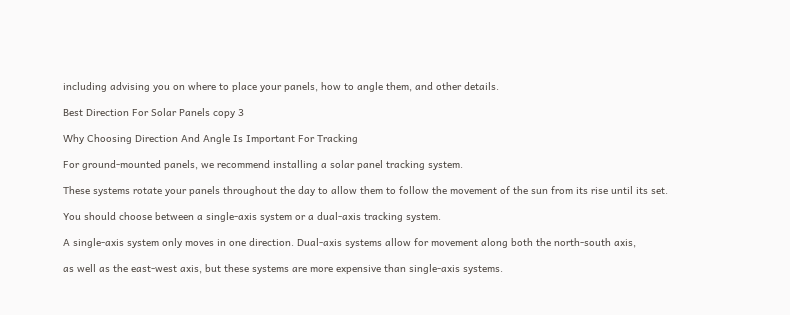including advising you on where to place your panels, how to angle them, and other details.

Best Direction For Solar Panels copy 3

Why Choosing Direction And Angle Is Important For Tracking

For ground-mounted panels, we recommend installing a solar panel tracking system.

These systems rotate your panels throughout the day to allow them to follow the movement of the sun from its rise until its set.

You should choose between a single-axis system or a dual-axis tracking system.

A single-axis system only moves in one direction. Dual-axis systems allow for movement along both the north-south axis,

as well as the east-west axis, but these systems are more expensive than single-axis systems.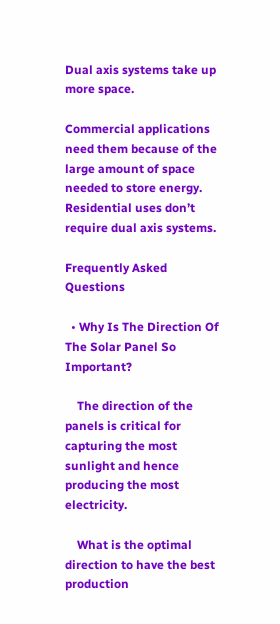Dual axis systems take up more space.

Commercial applications need them because of the large amount of space needed to store energy. Residential uses don’t require dual axis systems.

Frequently Asked Questions

  • Why Is The Direction Of The Solar Panel So Important?

    The direction of the panels is critical for capturing the most sunlight and hence producing the most electricity.

    What is the optimal direction to have the best production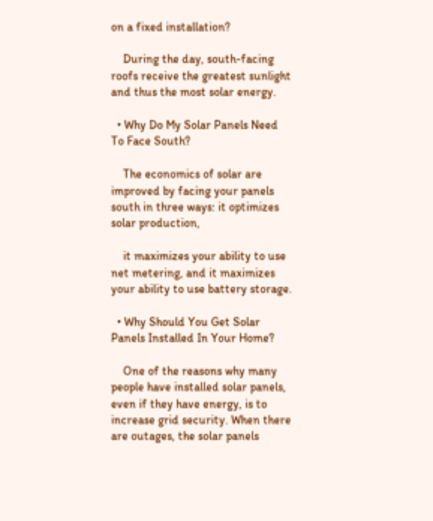on a fixed installation?

    During the day, south-facing roofs receive the greatest sunlight and thus the most solar energy.

  • Why Do My Solar Panels Need To Face South?

    The economics of solar are improved by facing your panels south in three ways: it optimizes solar production,

    it maximizes your ability to use net metering, and it maximizes your ability to use battery storage.

  • Why Should You Get Solar Panels Installed In Your Home?

    One of the reasons why many people have installed solar panels, even if they have energy, is to increase grid security. When there are outages, the solar panels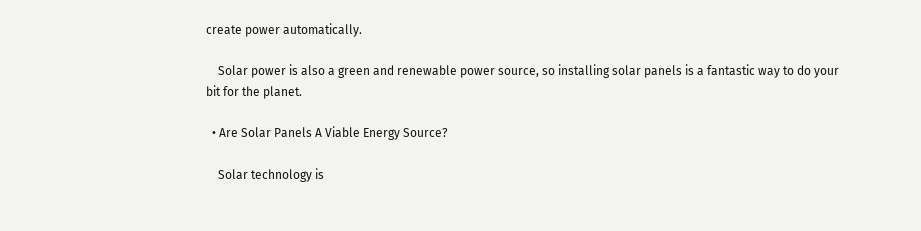create power automatically.

    Solar power is also a green and renewable power source, so installing solar panels is a fantastic way to do your bit for the planet.

  • Are Solar Panels A Viable Energy Source?

    Solar technology is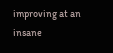improving at an insane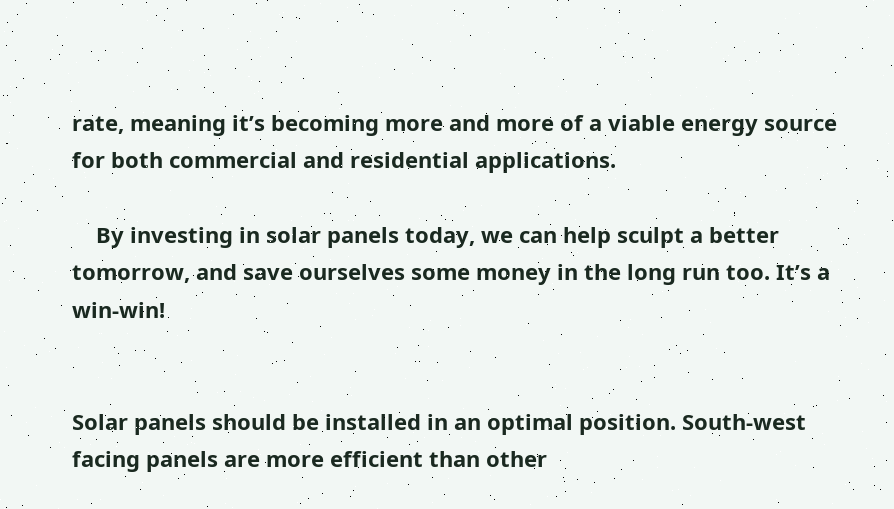rate, meaning it’s becoming more and more of a viable energy source for both commercial and residential applications.

    By investing in solar panels today, we can help sculpt a better tomorrow, and save ourselves some money in the long run too. It’s a win-win!


Solar panels should be installed in an optimal position. South-west facing panels are more efficient than other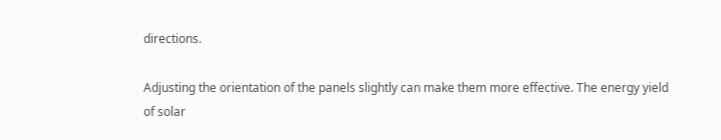directions.

Adjusting the orientation of the panels slightly can make them more effective. The energy yield of solar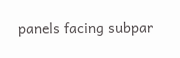panels facing subpar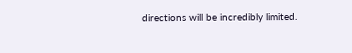directions will be incredibly limited.